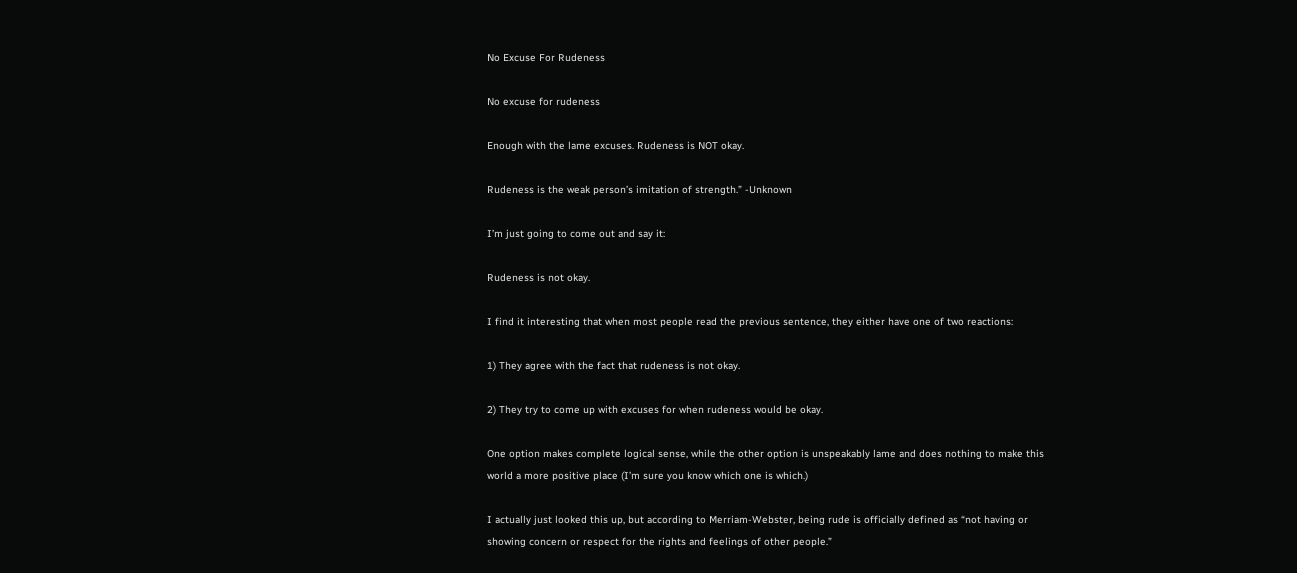No Excuse For Rudeness

No excuse for rudeness

Enough with the lame excuses. Rudeness is NOT okay.

Rudeness is the weak person’s imitation of strength.” -Unknown

I’m just going to come out and say it:

Rudeness is not okay.

I find it interesting that when most people read the previous sentence, they either have one of two reactions:

1) They agree with the fact that rudeness is not okay.

2) They try to come up with excuses for when rudeness would be okay.

One option makes complete logical sense, while the other option is unspeakably lame and does nothing to make this world a more positive place (I’m sure you know which one is which.)

I actually just looked this up, but according to Merriam-Webster, being rude is officially defined as “not having or showing concern or respect for the rights and feelings of other people.”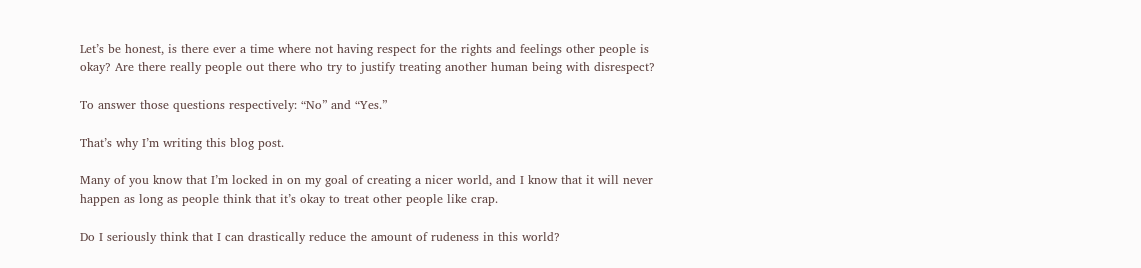Let’s be honest, is there ever a time where not having respect for the rights and feelings other people is okay? Are there really people out there who try to justify treating another human being with disrespect?

To answer those questions respectively: “No” and “Yes.”

That’s why I’m writing this blog post.

Many of you know that I’m locked in on my goal of creating a nicer world, and I know that it will never happen as long as people think that it’s okay to treat other people like crap.

Do I seriously think that I can drastically reduce the amount of rudeness in this world?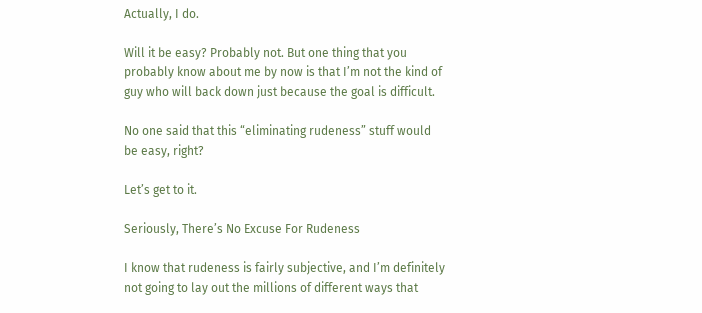Actually, I do.

Will it be easy? Probably not. But one thing that you probably know about me by now is that I’m not the kind of guy who will back down just because the goal is difficult.

No one said that this “eliminating rudeness” stuff would be easy, right?

Let’s get to it.

Seriously, There’s No Excuse For Rudeness

I know that rudeness is fairly subjective, and I’m definitely not going to lay out the millions of different ways that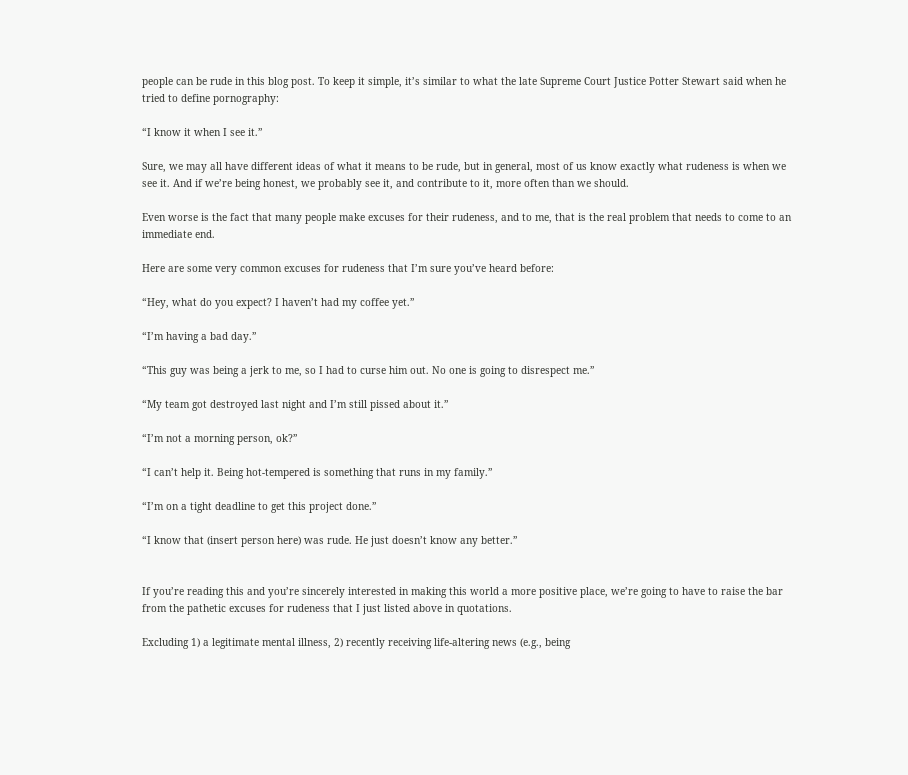people can be rude in this blog post. To keep it simple, it’s similar to what the late Supreme Court Justice Potter Stewart said when he tried to define pornography:

“I know it when I see it.”

Sure, we may all have different ideas of what it means to be rude, but in general, most of us know exactly what rudeness is when we see it. And if we’re being honest, we probably see it, and contribute to it, more often than we should.

Even worse is the fact that many people make excuses for their rudeness, and to me, that is the real problem that needs to come to an immediate end.

Here are some very common excuses for rudeness that I’m sure you’ve heard before:

“Hey, what do you expect? I haven’t had my coffee yet.”

“I’m having a bad day.”

“This guy was being a jerk to me, so I had to curse him out. No one is going to disrespect me.”

“My team got destroyed last night and I’m still pissed about it.”

“I’m not a morning person, ok?”

“I can’t help it. Being hot-tempered is something that runs in my family.”

“I’m on a tight deadline to get this project done.”

“I know that (insert person here) was rude. He just doesn’t know any better.”


If you’re reading this and you’re sincerely interested in making this world a more positive place, we’re going to have to raise the bar from the pathetic excuses for rudeness that I just listed above in quotations.

Excluding 1) a legitimate mental illness, 2) recently receiving life-altering news (e.g., being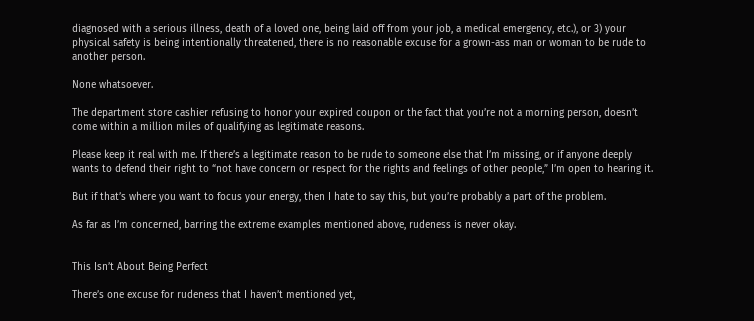diagnosed with a serious illness, death of a loved one, being laid off from your job, a medical emergency, etc.), or 3) your physical safety is being intentionally threatened, there is no reasonable excuse for a grown-ass man or woman to be rude to another person.

None whatsoever.

The department store cashier refusing to honor your expired coupon or the fact that you’re not a morning person, doesn’t come within a million miles of qualifying as legitimate reasons.

Please keep it real with me. If there’s a legitimate reason to be rude to someone else that I’m missing, or if anyone deeply wants to defend their right to “not have concern or respect for the rights and feelings of other people,” I’m open to hearing it.

But if that’s where you want to focus your energy, then I hate to say this, but you’re probably a part of the problem.

As far as I’m concerned, barring the extreme examples mentioned above, rudeness is never okay.


This Isn’t About Being Perfect

There’s one excuse for rudeness that I haven’t mentioned yet,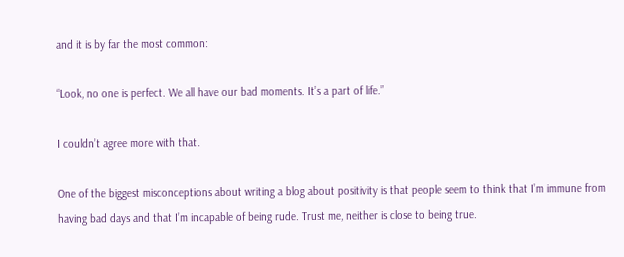and it is by far the most common:

“Look, no one is perfect. We all have our bad moments. It’s a part of life.”

I couldn’t agree more with that.

One of the biggest misconceptions about writing a blog about positivity is that people seem to think that I’m immune from having bad days and that I’m incapable of being rude. Trust me, neither is close to being true.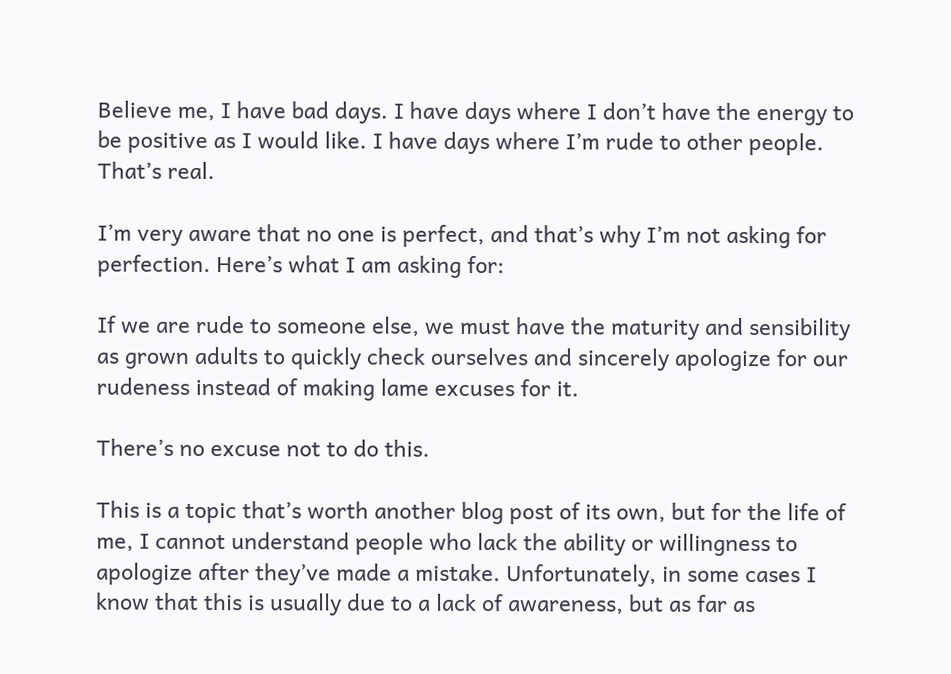Believe me, I have bad days. I have days where I don’t have the energy to be positive as I would like. I have days where I’m rude to other people. That’s real.

I’m very aware that no one is perfect, and that’s why I’m not asking for perfection. Here’s what I am asking for:

If we are rude to someone else, we must have the maturity and sensibility as grown adults to quickly check ourselves and sincerely apologize for our rudeness instead of making lame excuses for it.

There’s no excuse not to do this.

This is a topic that’s worth another blog post of its own, but for the life of me, I cannot understand people who lack the ability or willingness to apologize after they’ve made a mistake. Unfortunately, in some cases I know that this is usually due to a lack of awareness, but as far as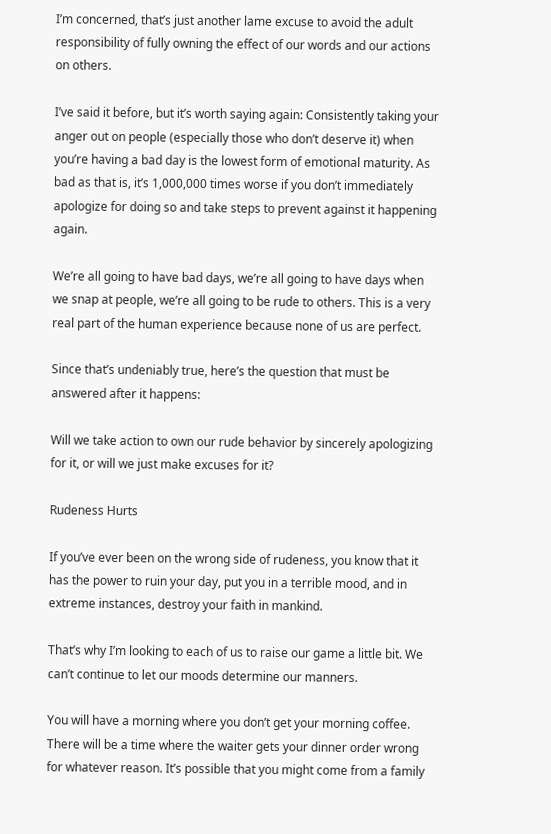I’m concerned, that’s just another lame excuse to avoid the adult responsibility of fully owning the effect of our words and our actions on others.

I’ve said it before, but it’s worth saying again: Consistently taking your anger out on people (especially those who don’t deserve it) when you’re having a bad day is the lowest form of emotional maturity. As bad as that is, it’s 1,000,000 times worse if you don’t immediately apologize for doing so and take steps to prevent against it happening again.

We’re all going to have bad days, we’re all going to have days when we snap at people, we’re all going to be rude to others. This is a very real part of the human experience because none of us are perfect.

Since that’s undeniably true, here’s the question that must be answered after it happens:

Will we take action to own our rude behavior by sincerely apologizing for it, or will we just make excuses for it?

Rudeness Hurts

If you’ve ever been on the wrong side of rudeness, you know that it has the power to ruin your day, put you in a terrible mood, and in extreme instances, destroy your faith in mankind.

That’s why I’m looking to each of us to raise our game a little bit. We can’t continue to let our moods determine our manners.

You will have a morning where you don’t get your morning coffee. There will be a time where the waiter gets your dinner order wrong for whatever reason. It’s possible that you might come from a family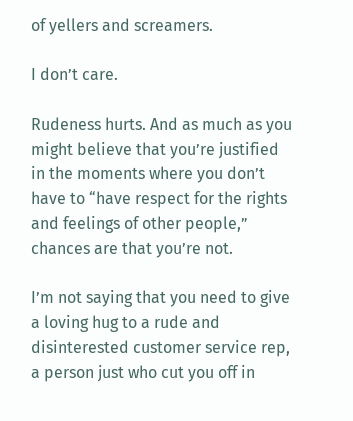of yellers and screamers.

I don’t care.

Rudeness hurts. And as much as you might believe that you’re justified in the moments where you don’t have to “have respect for the rights and feelings of other people,” chances are that you’re not.

I’m not saying that you need to give a loving hug to a rude and disinterested customer service rep, a person just who cut you off in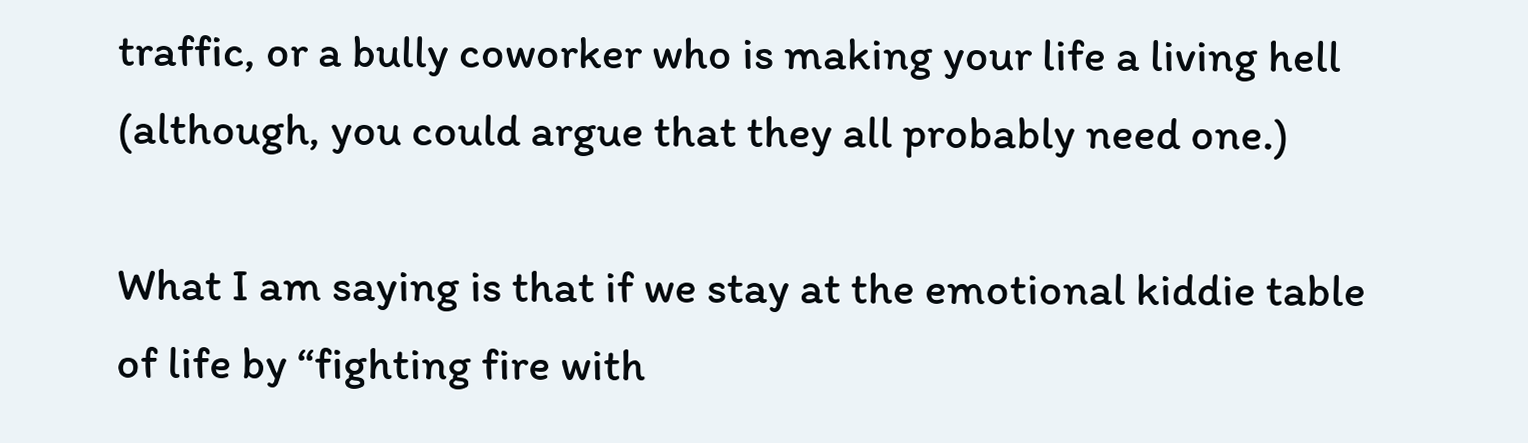traffic, or a bully coworker who is making your life a living hell (although, you could argue that they all probably need one.)

What I am saying is that if we stay at the emotional kiddie table of life by “fighting fire with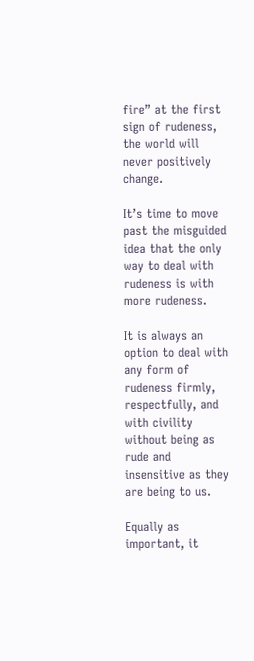fire” at the first sign of rudeness, the world will never positively change.

It’s time to move past the misguided idea that the only way to deal with rudeness is with more rudeness.

It is always an option to deal with any form of rudeness firmly, respectfully, and with civility without being as rude and insensitive as they are being to us.

Equally as important, it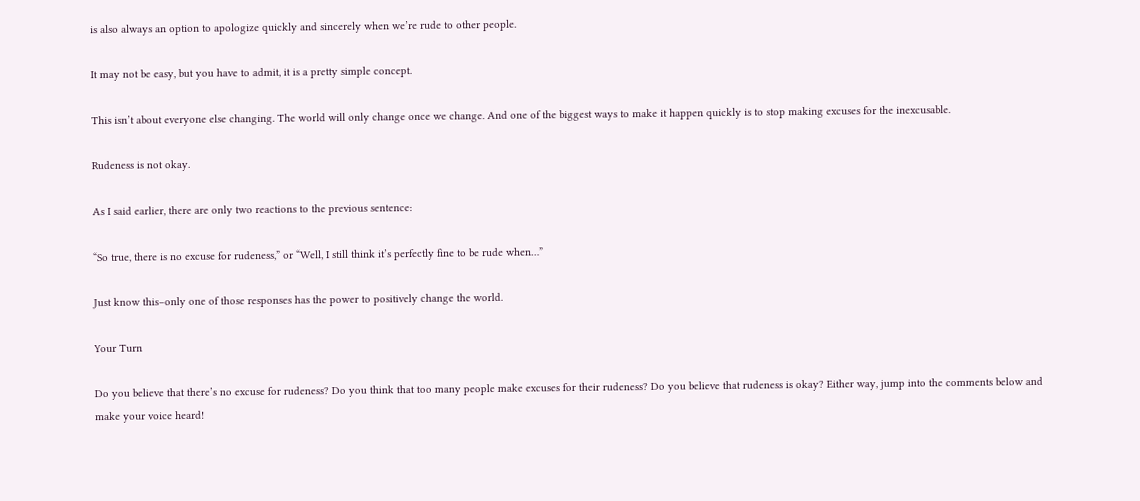is also always an option to apologize quickly and sincerely when we’re rude to other people.

It may not be easy, but you have to admit, it is a pretty simple concept.

This isn’t about everyone else changing. The world will only change once we change. And one of the biggest ways to make it happen quickly is to stop making excuses for the inexcusable.

Rudeness is not okay.

As I said earlier, there are only two reactions to the previous sentence:

“So true, there is no excuse for rudeness,” or “Well, I still think it’s perfectly fine to be rude when…”

Just know this–only one of those responses has the power to positively change the world.

Your Turn

Do you believe that there’s no excuse for rudeness? Do you think that too many people make excuses for their rudeness? Do you believe that rudeness is okay? Either way, jump into the comments below and make your voice heard!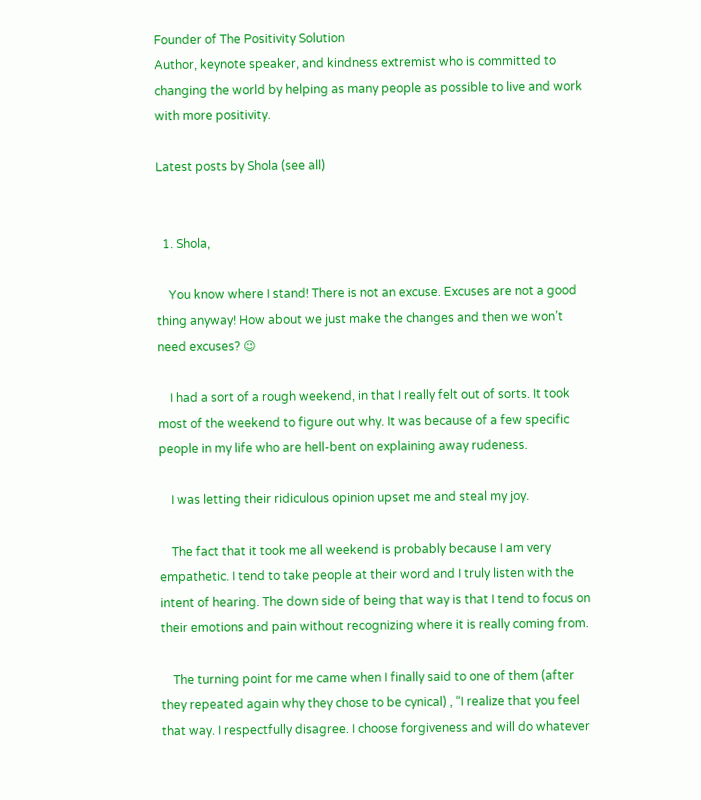Founder of The Positivity Solution
Author, keynote speaker, and kindness extremist who is committed to changing the world by helping as many people as possible to live and work with more positivity.

Latest posts by Shola (see all)


  1. Shola,

    You know where I stand! There is not an excuse. Excuses are not a good thing anyway! How about we just make the changes and then we won’t need excuses? 😉

    I had a sort of a rough weekend, in that I really felt out of sorts. It took most of the weekend to figure out why. It was because of a few specific people in my life who are hell-bent on explaining away rudeness.

    I was letting their ridiculous opinion upset me and steal my joy.

    The fact that it took me all weekend is probably because I am very empathetic. I tend to take people at their word and I truly listen with the intent of hearing. The down side of being that way is that I tend to focus on their emotions and pain without recognizing where it is really coming from.

    The turning point for me came when I finally said to one of them (after they repeated again why they chose to be cynical) , “I realize that you feel that way. I respectfully disagree. I choose forgiveness and will do whatever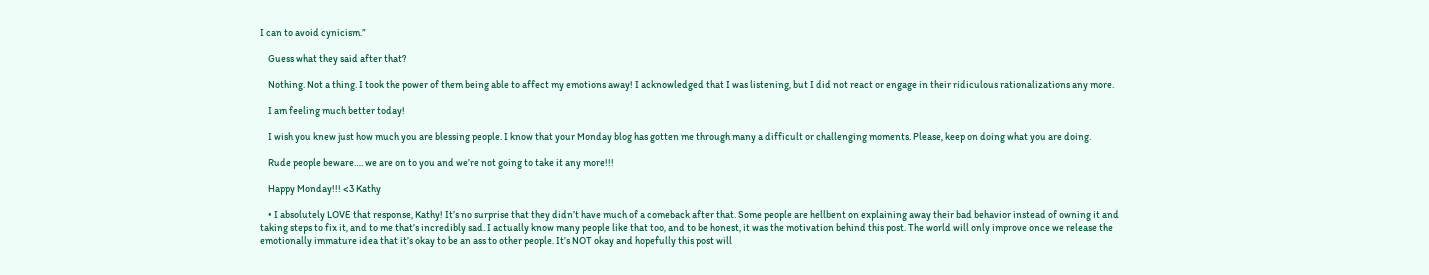I can to avoid cynicism.”

    Guess what they said after that?

    Nothing. Not a thing. I took the power of them being able to affect my emotions away! I acknowledged that I was listening, but I did not react or engage in their ridiculous rationalizations any more.

    I am feeling much better today!

    I wish you knew just how much you are blessing people. I know that your Monday blog has gotten me through many a difficult or challenging moments. Please, keep on doing what you are doing.

    Rude people beware…. we are on to you and we’re not going to take it any more!!!

    Happy Monday!!! <3 Kathy

    • I absolutely LOVE that response, Kathy! It’s no surprise that they didn’t have much of a comeback after that. Some people are hellbent on explaining away their bad behavior instead of owning it and taking steps to fix it, and to me that’s incredibly sad. I actually know many people like that too, and to be honest, it was the motivation behind this post. The world will only improve once we release the emotionally immature idea that it’s okay to be an ass to other people. It’s NOT okay and hopefully this post will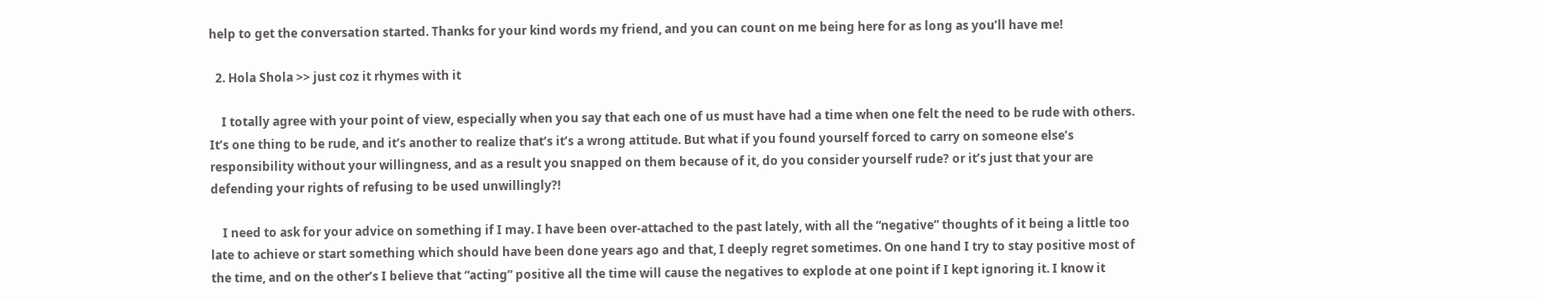help to get the conversation started. Thanks for your kind words my friend, and you can count on me being here for as long as you’ll have me!

  2. Hola Shola >> just coz it rhymes with it

    I totally agree with your point of view, especially when you say that each one of us must have had a time when one felt the need to be rude with others. It’s one thing to be rude, and it’s another to realize that’s it’s a wrong attitude. But what if you found yourself forced to carry on someone else’s responsibility without your willingness, and as a result you snapped on them because of it, do you consider yourself rude? or it’s just that your are defending your rights of refusing to be used unwillingly?!

    I need to ask for your advice on something if I may. I have been over-attached to the past lately, with all the “negative” thoughts of it being a little too late to achieve or start something which should have been done years ago and that, I deeply regret sometimes. On one hand I try to stay positive most of the time, and on the other’s I believe that “acting” positive all the time will cause the negatives to explode at one point if I kept ignoring it. I know it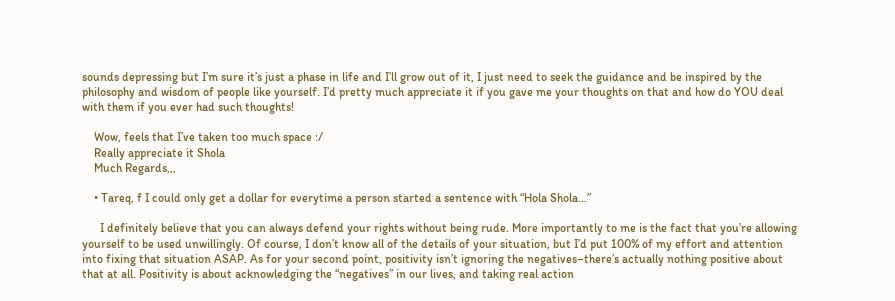sounds depressing but I’m sure it’s just a phase in life and I’ll grow out of it, I just need to seek the guidance and be inspired by the philosophy and wisdom of people like yourself. I’d pretty much appreciate it if you gave me your thoughts on that and how do YOU deal with them if you ever had such thoughts!

    Wow, feels that I’ve taken too much space :/
    Really appreciate it Shola
    Much Regards,,,

    • Tareq, f I could only get a dollar for everytime a person started a sentence with “Hola Shola…”

      I definitely believe that you can always defend your rights without being rude. More importantly to me is the fact that you’re allowing yourself to be used unwillingly. Of course, I don’t know all of the details of your situation, but I’d put 100% of my effort and attention into fixing that situation ASAP. As for your second point, positivity isn’t ignoring the negatives–there’s actually nothing positive about that at all. Positivity is about acknowledging the “negatives” in our lives, and taking real action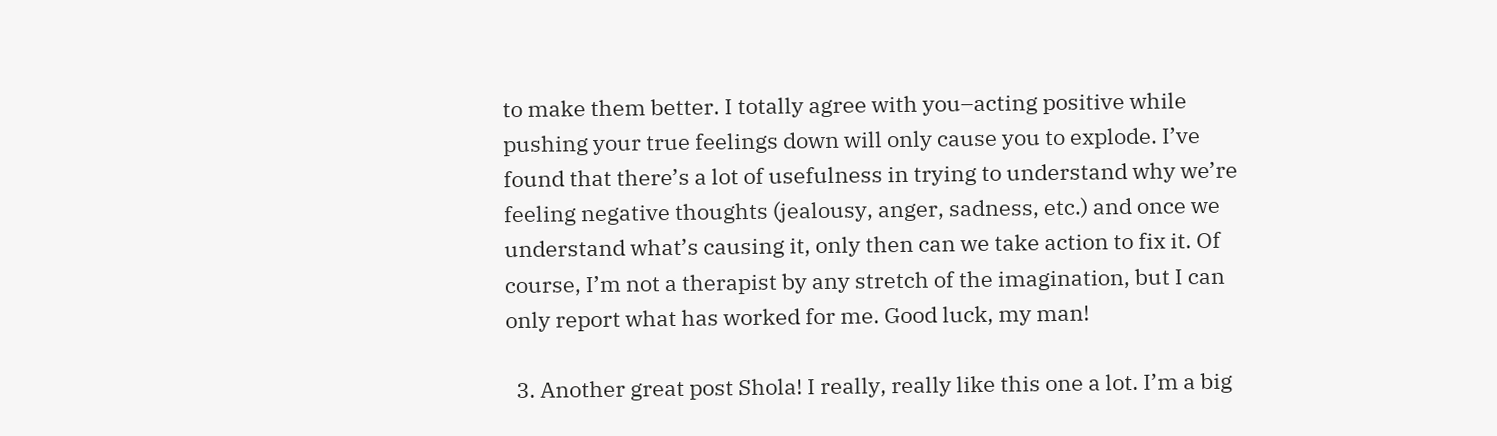to make them better. I totally agree with you–acting positive while pushing your true feelings down will only cause you to explode. I’ve found that there’s a lot of usefulness in trying to understand why we’re feeling negative thoughts (jealousy, anger, sadness, etc.) and once we understand what’s causing it, only then can we take action to fix it. Of course, I’m not a therapist by any stretch of the imagination, but I can only report what has worked for me. Good luck, my man!

  3. Another great post Shola! I really, really like this one a lot. I’m a big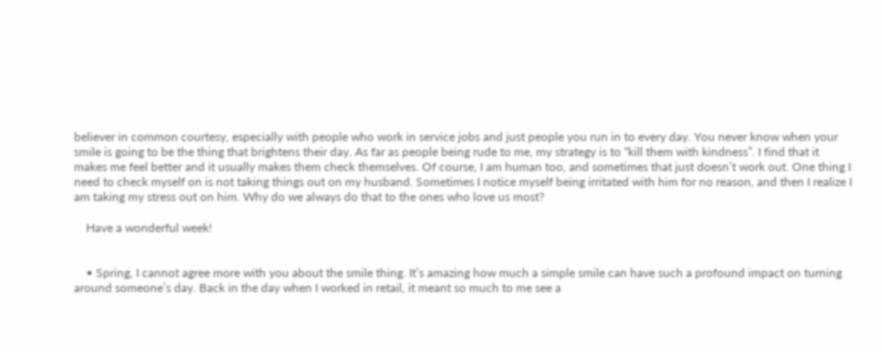believer in common courtesy, especially with people who work in service jobs and just people you run in to every day. You never know when your smile is going to be the thing that brightens their day. As far as people being rude to me, my strategy is to “kill them with kindness”. I find that it makes me feel better and it usually makes them check themselves. Of course, I am human too, and sometimes that just doesn’t work out. One thing I need to check myself on is not taking things out on my husband. Sometimes I notice myself being irritated with him for no reason, and then I realize I am taking my stress out on him. Why do we always do that to the ones who love us most?

    Have a wonderful week!


    • Spring, I cannot agree more with you about the smile thing. It’s amazing how much a simple smile can have such a profound impact on turning around someone’s day. Back in the day when I worked in retail, it meant so much to me see a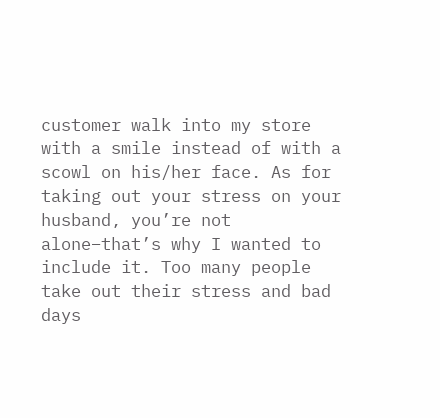customer walk into my store with a smile instead of with a scowl on his/her face. As for taking out your stress on your husband, you’re not alone–that’s why I wanted to include it. Too many people take out their stress and bad days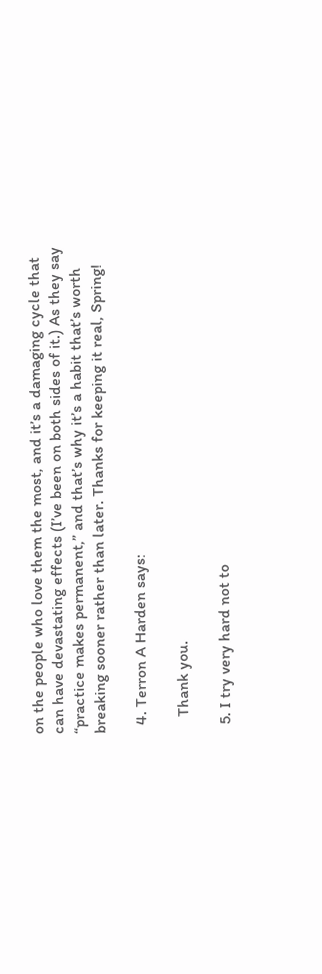on the people who love them the most, and it’s a damaging cycle that can have devastating effects (I’ve been on both sides of it.) As they say “practice makes permanent,” and that’s why it’s a habit that’s worth breaking sooner rather than later. Thanks for keeping it real, Spring!

  4. Terron A Harden says:

    Thank you.

  5. I try very hard not to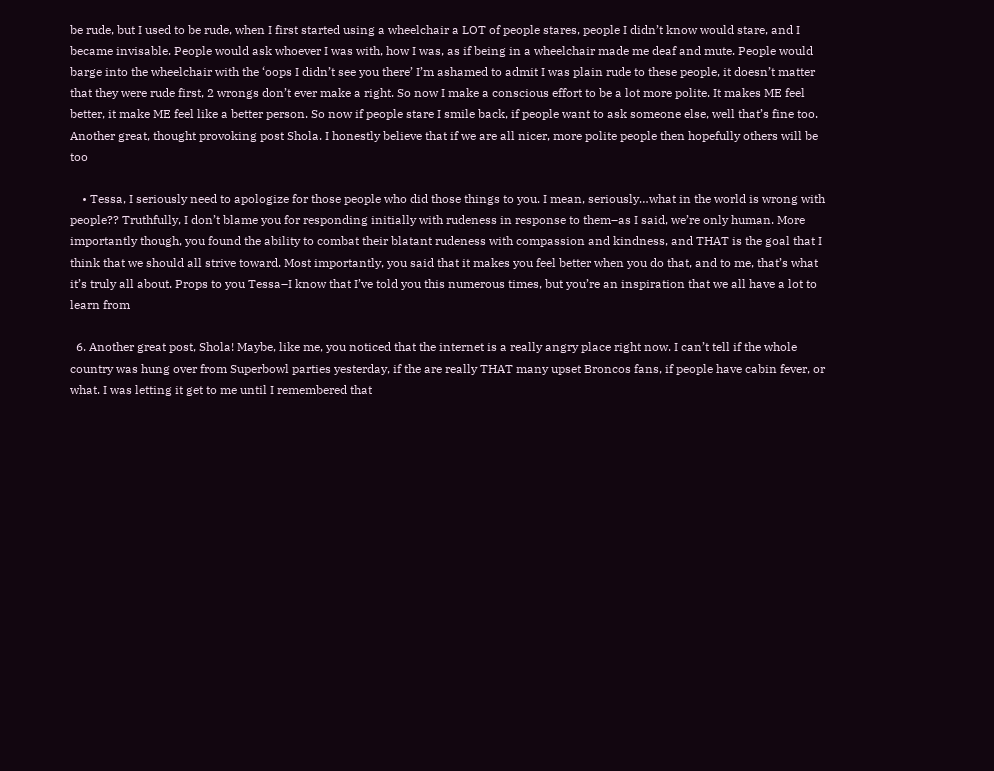be rude, but I used to be rude, when I first started using a wheelchair a LOT of people stares, people I didn’t know would stare, and I became invisable. People would ask whoever I was with, how I was, as if being in a wheelchair made me deaf and mute. People would barge into the wheelchair with the ‘oops I didn’t see you there’ I’m ashamed to admit I was plain rude to these people, it doesn’t matter that they were rude first, 2 wrongs don’t ever make a right. So now I make a conscious effort to be a lot more polite. It makes ME feel better, it make ME feel like a better person. So now if people stare I smile back, if people want to ask someone else, well that’s fine too. Another great, thought provoking post Shola. I honestly believe that if we are all nicer, more polite people then hopefully others will be too

    • Tessa, I seriously need to apologize for those people who did those things to you. I mean, seriously…what in the world is wrong with people?? Truthfully, I don’t blame you for responding initially with rudeness in response to them–as I said, we’re only human. More importantly though, you found the ability to combat their blatant rudeness with compassion and kindness, and THAT is the goal that I think that we should all strive toward. Most importantly, you said that it makes you feel better when you do that, and to me, that’s what it’s truly all about. Props to you Tessa–I know that I’ve told you this numerous times, but you’re an inspiration that we all have a lot to learn from

  6. Another great post, Shola! Maybe, like me, you noticed that the internet is a really angry place right now. I can’t tell if the whole country was hung over from Superbowl parties yesterday, if the are really THAT many upset Broncos fans, if people have cabin fever, or what. I was letting it get to me until I remembered that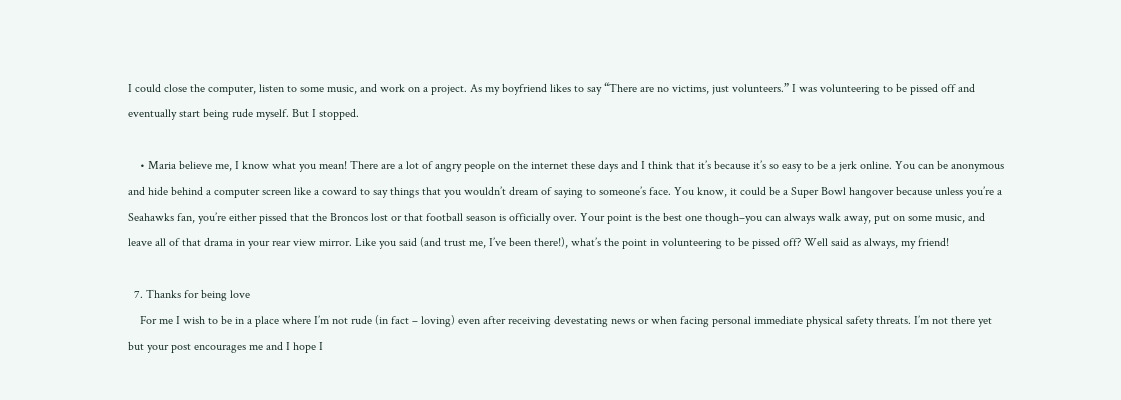I could close the computer, listen to some music, and work on a project. As my boyfriend likes to say “There are no victims, just volunteers.” I was volunteering to be pissed off and eventually start being rude myself. But I stopped.

    • Maria believe me, I know what you mean! There are a lot of angry people on the internet these days and I think that it’s because it’s so easy to be a jerk online. You can be anonymous and hide behind a computer screen like a coward to say things that you wouldn’t dream of saying to someone’s face. You know, it could be a Super Bowl hangover because unless you’re a Seahawks fan, you’re either pissed that the Broncos lost or that football season is officially over. Your point is the best one though–you can always walk away, put on some music, and leave all of that drama in your rear view mirror. Like you said (and trust me, I’ve been there!), what’s the point in volunteering to be pissed off? Well said as always, my friend!

  7. Thanks for being love
    For me I wish to be in a place where I’m not rude (in fact – loving) even after receiving devestating news or when facing personal immediate physical safety threats. I’m not there yet but your post encourages me and I hope I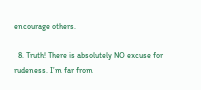encourage others.

  8. Truth! There is absolutely NO excuse for rudeness. I’m far from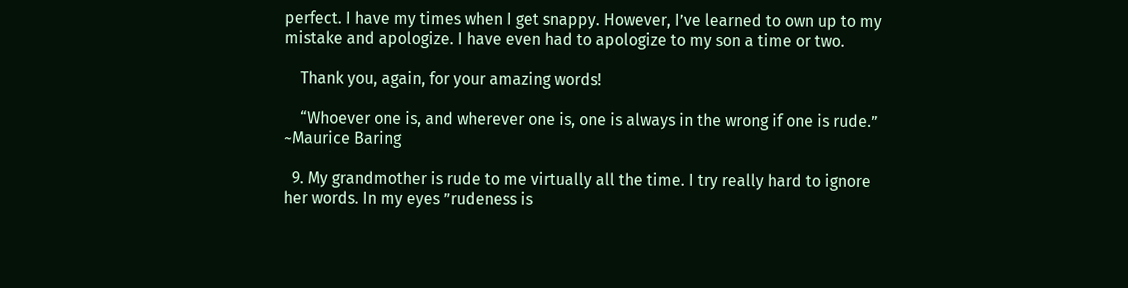perfect. I have my times when I get snappy. However, I’ve learned to own up to my mistake and apologize. I have even had to apologize to my son a time or two.

    Thank you, again, for your amazing words!

    “Whoever one is, and wherever one is, one is always in the wrong if one is rude.” ~Maurice Baring

  9. My grandmother is rude to me virtually all the time. I try really hard to ignore her words. In my eyes ”rudeness is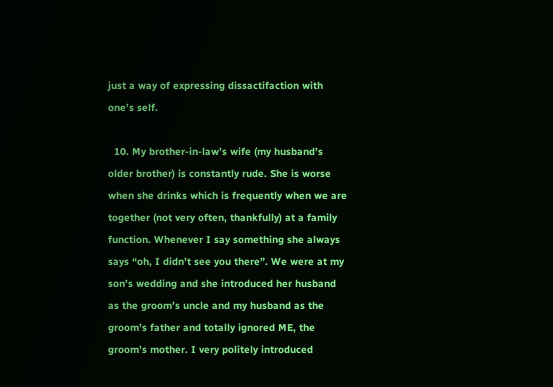just a way of expressing dissactifaction with one’s self.

  10. My brother-in-law’s wife (my husband’s older brother) is constantly rude. She is worse when she drinks which is frequently when we are together (not very often, thankfully) at a family function. Whenever I say something she always says “oh, I didn’t see you there”. We were at my son’s wedding and she introduced her husband as the groom’s uncle and my husband as the groom’s father and totally ignored ME, the groom’s mother. I very politely introduced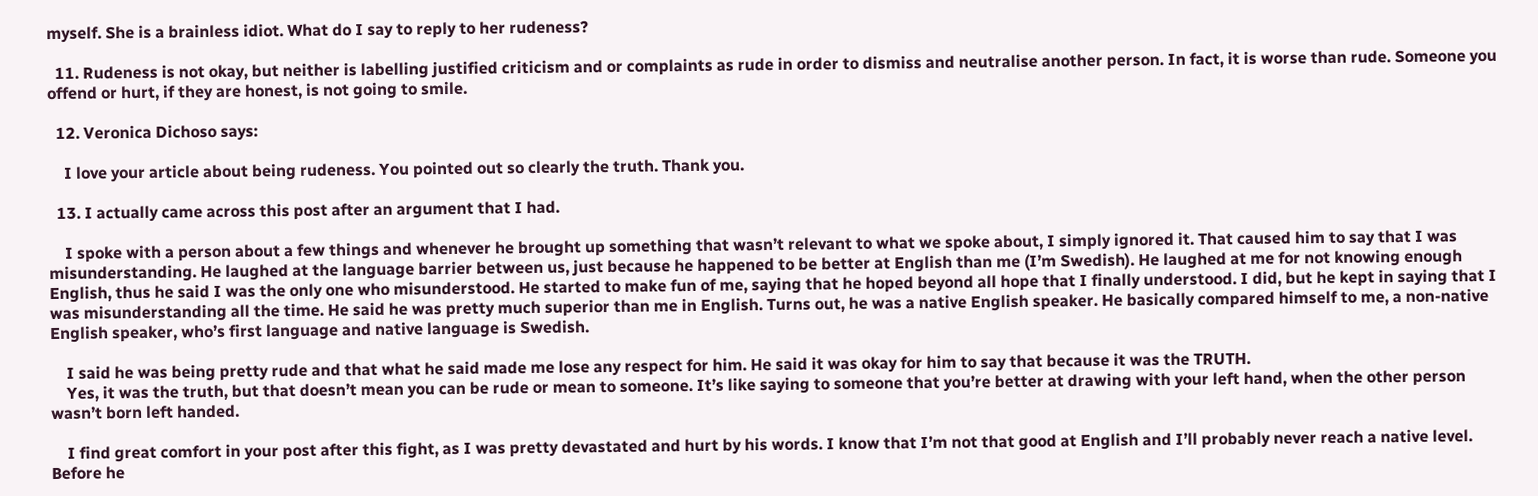myself. She is a brainless idiot. What do I say to reply to her rudeness?

  11. Rudeness is not okay, but neither is labelling justified criticism and or complaints as rude in order to dismiss and neutralise another person. In fact, it is worse than rude. Someone you offend or hurt, if they are honest, is not going to smile.

  12. Veronica Dichoso says:

    I love your article about being rudeness. You pointed out so clearly the truth. Thank you.

  13. I actually came across this post after an argument that I had.

    I spoke with a person about a few things and whenever he brought up something that wasn’t relevant to what we spoke about, I simply ignored it. That caused him to say that I was misunderstanding. He laughed at the language barrier between us, just because he happened to be better at English than me (I’m Swedish). He laughed at me for not knowing enough English, thus he said I was the only one who misunderstood. He started to make fun of me, saying that he hoped beyond all hope that I finally understood. I did, but he kept in saying that I was misunderstanding all the time. He said he was pretty much superior than me in English. Turns out, he was a native English speaker. He basically compared himself to me, a non-native English speaker, who’s first language and native language is Swedish.

    I said he was being pretty rude and that what he said made me lose any respect for him. He said it was okay for him to say that because it was the TRUTH.
    Yes, it was the truth, but that doesn’t mean you can be rude or mean to someone. It’s like saying to someone that you’re better at drawing with your left hand, when the other person wasn’t born left handed.

    I find great comfort in your post after this fight, as I was pretty devastated and hurt by his words. I know that I’m not that good at English and I’ll probably never reach a native level. Before he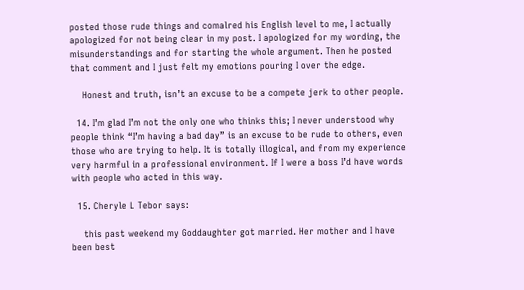posted those rude things and comalred his English level to me, I actually apologized for not being clear in my post. I apologized for my wording, the misunderstandings and for starting the whole argument. Then he posted that comment and I just felt my emotions pouring I over the edge.

    Honest and truth, isn’t an excuse to be a compete jerk to other people.

  14. I’m glad I’m not the only one who thinks this; I never understood why people think “I’m having a bad day” is an excuse to be rude to others, even those who are trying to help. It is totally illogical, and from my experience very harmful in a professional environment. If I were a boss I’d have words with people who acted in this way.

  15. Cheryle L Tebor says:

    this past weekend my Goddaughter got married. Her mother and I have been best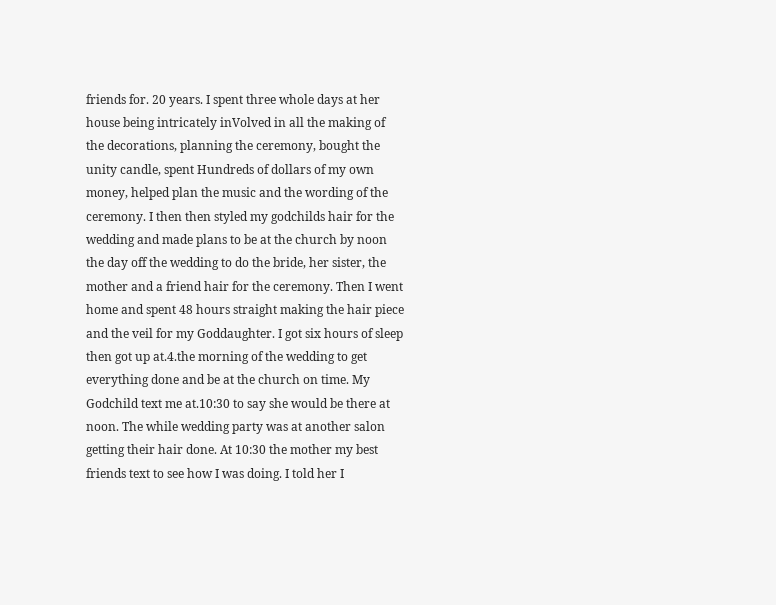friends for. 20 years. I spent three whole days at her house being intricately inVolved in all the making of the decorations, planning the ceremony, bought the unity candle, spent Hundreds of dollars of my own money, helped plan the music and the wording of the ceremony. I then then styled my godchilds hair for the wedding and made plans to be at the church by noon the day off the wedding to do the bride, her sister, the mother and a friend hair for the ceremony. Then I went home and spent 48 hours straight making the hair piece and the veil for my Goddaughter. I got six hours of sleep then got up at.4.the morning of the wedding to get everything done and be at the church on time. My Godchild text me at.10:30 to say she would be there at noon. The while wedding party was at another salon getting their hair done. At 10:30 the mother my best friends text to see how I was doing. I told her I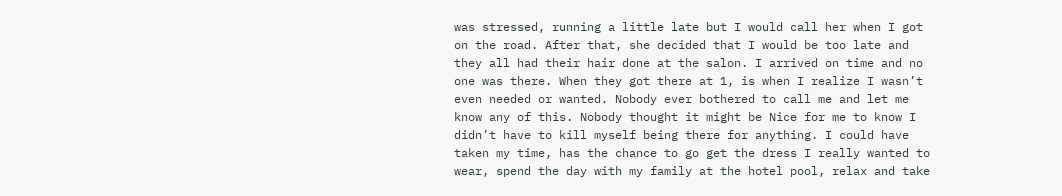was stressed, running a little late but I would call her when I got on the road. After that, she decided that I would be too late and they all had their hair done at the salon. I arrived on time and no one was there. When they got there at 1, is when I realize I wasn’t even needed or wanted. Nobody ever bothered to call me and let me know any of this. Nobody thought it might be Nice for me to know I didn’t have to kill myself being there for anything. I could have taken my time, has the chance to go get the dress I really wanted to wear, spend the day with my family at the hotel pool, relax and take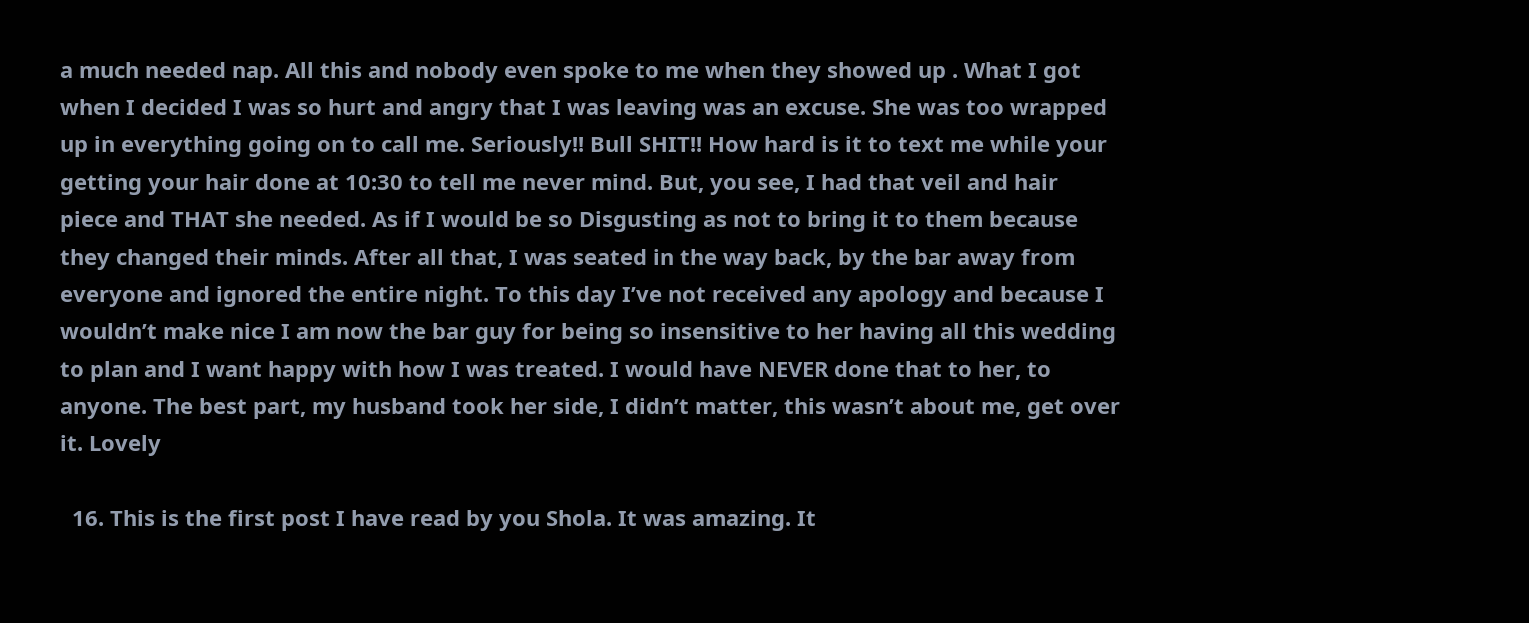a much needed nap. All this and nobody even spoke to me when they showed up . What I got when I decided I was so hurt and angry that I was leaving was an excuse. She was too wrapped up in everything going on to call me. Seriously!! Bull SHIT!! How hard is it to text me while your getting your hair done at 10:30 to tell me never mind. But, you see, I had that veil and hair piece and THAT she needed. As if I would be so Disgusting as not to bring it to them because they changed their minds. After all that, I was seated in the way back, by the bar away from everyone and ignored the entire night. To this day I’ve not received any apology and because I wouldn’t make nice I am now the bar guy for being so insensitive to her having all this wedding to plan and I want happy with how I was treated. I would have NEVER done that to her, to anyone. The best part, my husband took her side, I didn’t matter, this wasn’t about me, get over it. Lovely

  16. This is the first post I have read by you Shola. It was amazing. It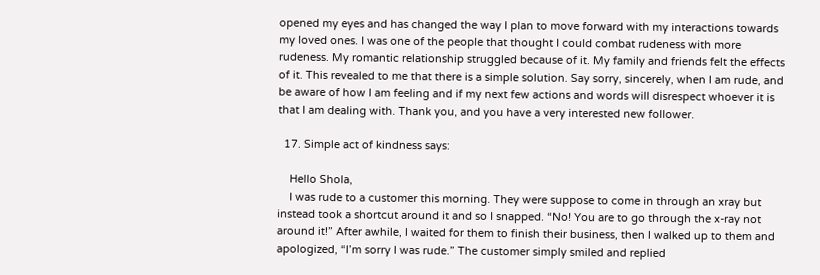opened my eyes and has changed the way I plan to move forward with my interactions towards my loved ones. I was one of the people that thought I could combat rudeness with more rudeness. My romantic relationship struggled because of it. My family and friends felt the effects of it. This revealed to me that there is a simple solution. Say sorry, sincerely, when I am rude, and be aware of how I am feeling and if my next few actions and words will disrespect whoever it is that I am dealing with. Thank you, and you have a very interested new follower.

  17. Simple act of kindness says:

    Hello Shola,
    I was rude to a customer this morning. They were suppose to come in through an xray but instead took a shortcut around it and so I snapped. “No! You are to go through the x-ray not around it!” After awhile, I waited for them to finish their business, then I walked up to them and apologized, “I’m sorry I was rude.” The customer simply smiled and replied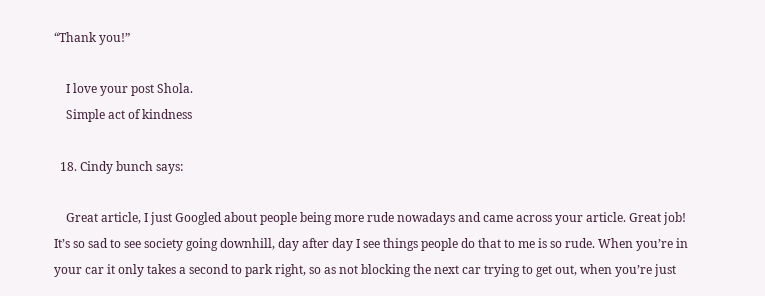“Thank you!”

    I love your post Shola.
    Simple act of kindness

  18. Cindy bunch says:

    Great article, I just Googled about people being more rude nowadays and came across your article. Great job! It’s so sad to see society going downhill, day after day I see things people do that to me is so rude. When you’re in your car it only takes a second to park right, so as not blocking the next car trying to get out, when you’re just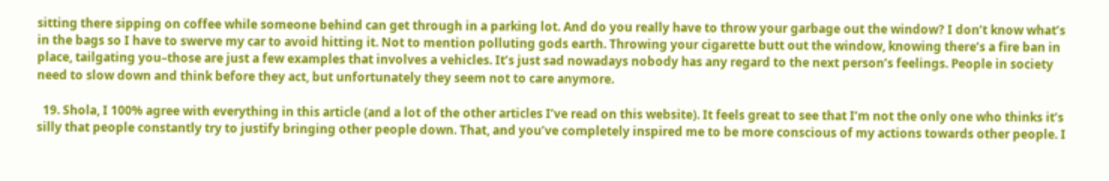sitting there sipping on coffee while someone behind can get through in a parking lot. And do you really have to throw your garbage out the window? I don’t know what’s in the bags so I have to swerve my car to avoid hitting it. Not to mention polluting gods earth. Throwing your cigarette butt out the window, knowing there’s a fire ban in place, tailgating you–those are just a few examples that involves a vehicles. It’s just sad nowadays nobody has any regard to the next person’s feelings. People in society need to slow down and think before they act, but unfortunately they seem not to care anymore.

  19. Shola, I 100% agree with everything in this article (and a lot of the other articles I’ve read on this website). It feels great to see that I’m not the only one who thinks it’s silly that people constantly try to justify bringing other people down. That, and you’ve completely inspired me to be more conscious of my actions towards other people. I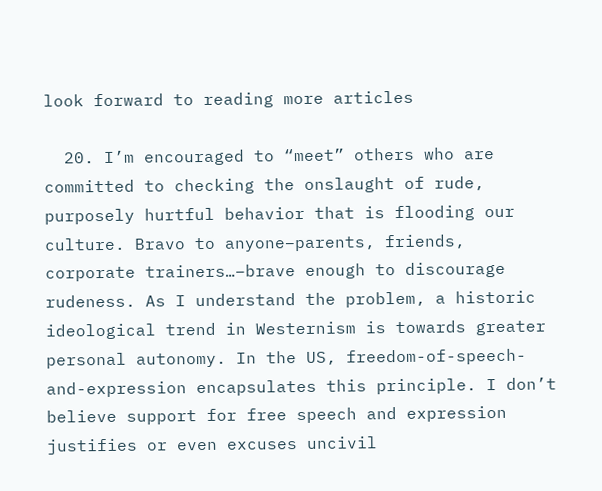look forward to reading more articles

  20. I’m encouraged to “meet” others who are committed to checking the onslaught of rude, purposely hurtful behavior that is flooding our culture. Bravo to anyone–parents, friends, corporate trainers…–brave enough to discourage rudeness. As I understand the problem, a historic ideological trend in Westernism is towards greater personal autonomy. In the US, freedom-of-speech-and-expression encapsulates this principle. I don’t believe support for free speech and expression justifies or even excuses uncivil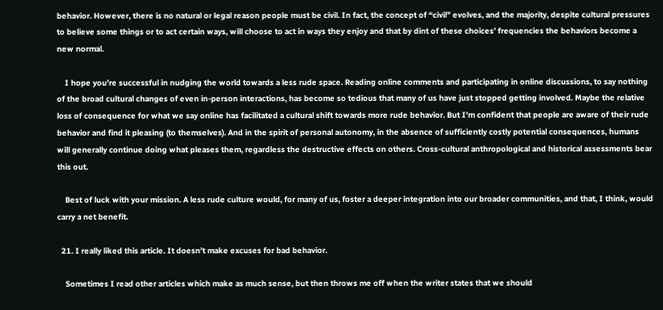behavior. However, there is no natural or legal reason people must be civil. In fact, the concept of “civil” evolves, and the majority, despite cultural pressures to believe some things or to act certain ways, will choose to act in ways they enjoy and that by dint of these choices’ frequencies the behaviors become a new normal.

    I hope you’re successful in nudging the world towards a less rude space. Reading online comments and participating in online discussions, to say nothing of the broad cultural changes of even in-person interactions, has become so tedious that many of us have just stopped getting involved. Maybe the relative loss of consequence for what we say online has facilitated a cultural shift towards more rude behavior. But I’m confident that people are aware of their rude behavior and find it pleasing (to themselves). And in the spirit of personal autonomy, in the absence of sufficiently costly potential consequences, humans will generally continue doing what pleases them, regardless the destructive effects on others. Cross-cultural anthropological and historical assessments bear this out.

    Best of luck with your mission. A less rude culture would, for many of us, foster a deeper integration into our broader communities, and that, I think, would carry a net benefit.

  21. I really liked this article. It doesn’t make excuses for bad behavior.

    Sometimes I read other articles which make as much sense, but then throws me off when the writer states that we should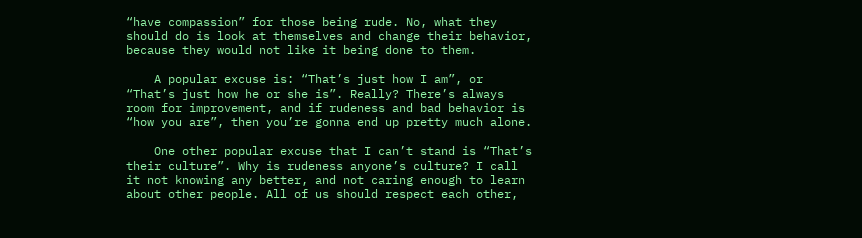“have compassion” for those being rude. No, what they should do is look at themselves and change their behavior, because they would not like it being done to them.

    A popular excuse is: “That’s just how I am”, or “That’s just how he or she is”. Really? There’s always room for improvement, and if rudeness and bad behavior is “how you are”, then you’re gonna end up pretty much alone.

    One other popular excuse that I can’t stand is “That’s their culture”. Why is rudeness anyone’s culture? I call it not knowing any better, and not caring enough to learn about other people. All of us should respect each other,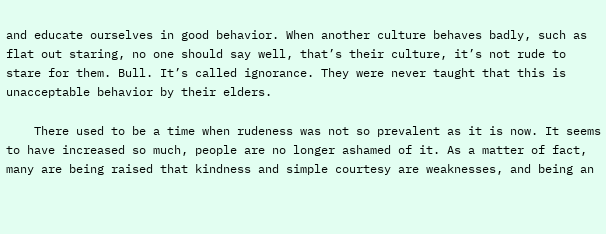and educate ourselves in good behavior. When another culture behaves badly, such as flat out staring, no one should say well, that’s their culture, it’s not rude to stare for them. Bull. It’s called ignorance. They were never taught that this is unacceptable behavior by their elders.

    There used to be a time when rudeness was not so prevalent as it is now. It seems to have increased so much, people are no longer ashamed of it. As a matter of fact, many are being raised that kindness and simple courtesy are weaknesses, and being an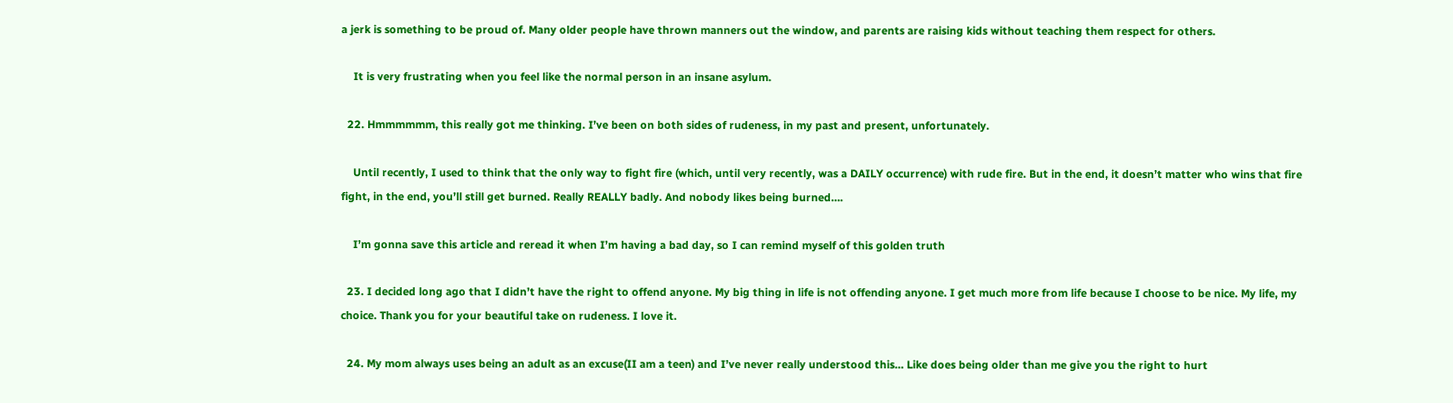a jerk is something to be proud of. Many older people have thrown manners out the window, and parents are raising kids without teaching them respect for others.

    It is very frustrating when you feel like the normal person in an insane asylum.

  22. Hmmmmmm, this really got me thinking. I’ve been on both sides of rudeness, in my past and present, unfortunately.

    Until recently, I used to think that the only way to fight fire (which, until very recently, was a DAILY occurrence) with rude fire. But in the end, it doesn’t matter who wins that fire fight, in the end, you’ll still get burned. Really REALLY badly. And nobody likes being burned….

    I’m gonna save this article and reread it when I’m having a bad day, so I can remind myself of this golden truth

  23. I decided long ago that I didn’t have the right to offend anyone. My big thing in life is not offending anyone. I get much more from life because I choose to be nice. My life, my choice. Thank you for your beautiful take on rudeness. I love it.

  24. My mom always uses being an adult as an excuse(II am a teen) and I’ve never really understood this… Like does being older than me give you the right to hurt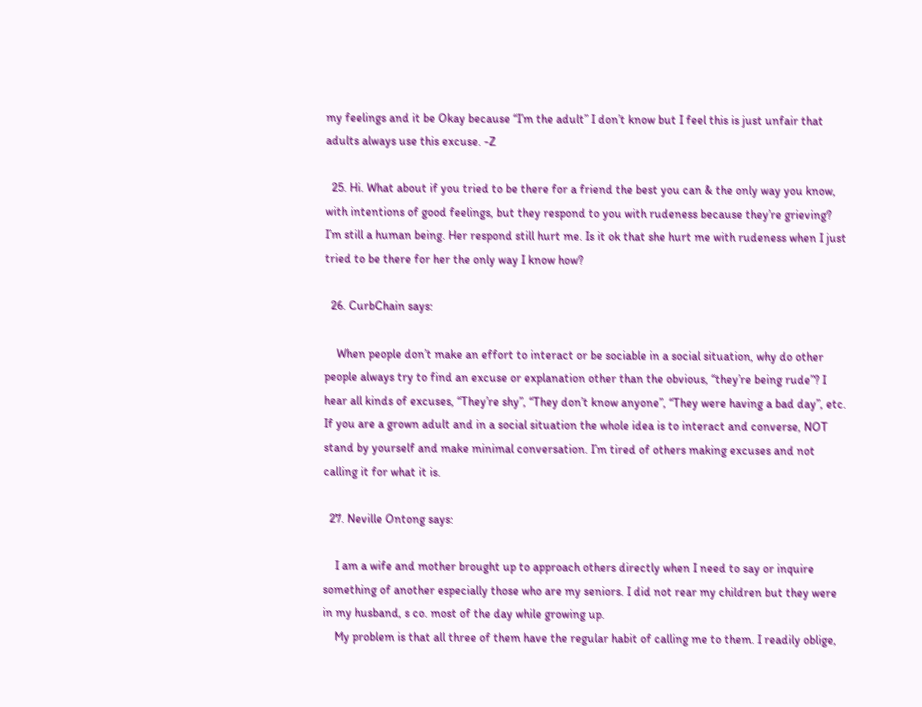my feelings and it be Okay because “I’m the adult” I don’t know but I feel this is just unfair that adults always use this excuse. -Z

  25. Hi. What about if you tried to be there for a friend the best you can & the only way you know, with intentions of good feelings, but they respond to you with rudeness because they’re grieving? I’m still a human being. Her respond still hurt me. Is it ok that she hurt me with rudeness when I just tried to be there for her the only way I know how?

  26. CurbChain says:

    When people don’t make an effort to interact or be sociable in a social situation, why do other people always try to find an excuse or explanation other than the obvious, “they’re being rude”? I hear all kinds of excuses, “They’re shy”, “They don’t know anyone”, “They were having a bad day”, etc. If you are a grown adult and in a social situation the whole idea is to interact and converse, NOT stand by yourself and make minimal conversation. I’m tired of others making excuses and not calling it for what it is.

  27. Neville Ontong says:

    I am a wife and mother brought up to approach others directly when I need to say or inquire something of another especially those who are my seniors. I did not rear my children but they were in my husband, s co. most of the day while growing up.
    My problem is that all three of them have the regular habit of calling me to them. I readily oblige,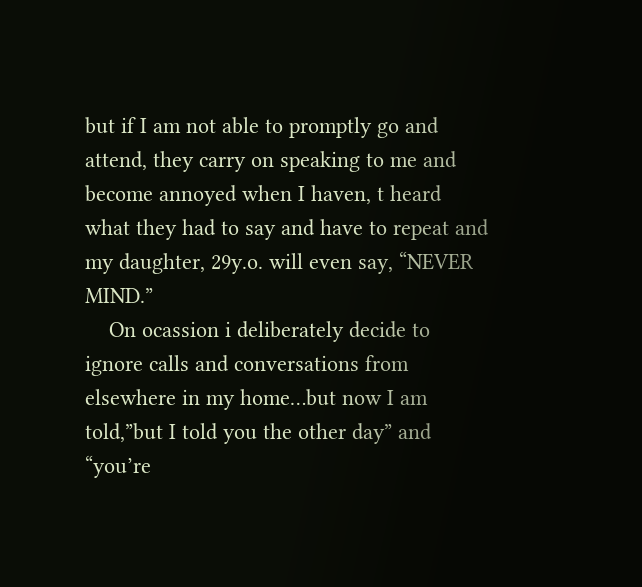but if I am not able to promptly go and attend, they carry on speaking to me and become annoyed when I haven, t heard what they had to say and have to repeat and my daughter, 29y.o. will even say, “NEVER MIND.”
    On ocassion i deliberately decide to ignore calls and conversations from elsewhere in my home…but now I am told,”but I told you the other day” and “you’re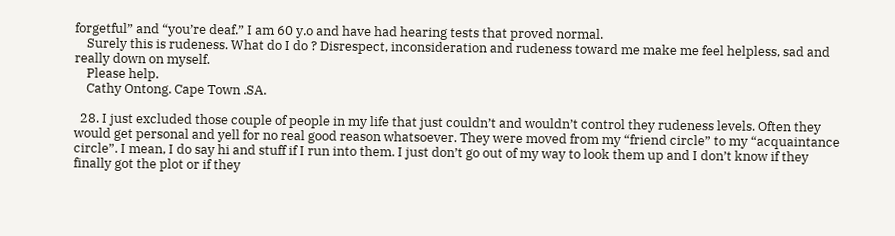forgetful” and “you’re deaf.” I am 60 y.o and have had hearing tests that proved normal.
    Surely this is rudeness. What do I do ? Disrespect, inconsideration and rudeness toward me make me feel helpless, sad and really down on myself.
    Please help.
    Cathy Ontong. Cape Town .SA.

  28. I just excluded those couple of people in my life that just couldn’t and wouldn’t control they rudeness levels. Often they would get personal and yell for no real good reason whatsoever. They were moved from my “friend circle” to my “acquaintance circle”. I mean, I do say hi and stuff if I run into them. I just don’t go out of my way to look them up and I don’t know if they finally got the plot or if they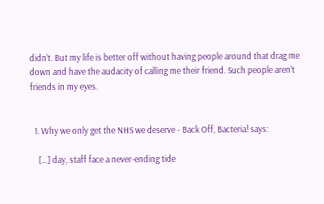didn’t. But my life is better off without having people around that drag me down and have the audacity of calling me their friend. Such people aren’t friends in my eyes.


  1. Why we only get the NHS we deserve - Back Off, Bacteria! says:

    […] day, staff face a never-ending tide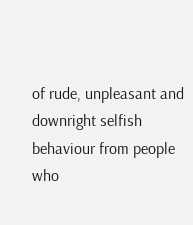of rude, unpleasant and downright selfish behaviour from people who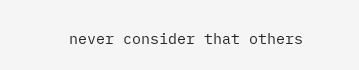never consider that others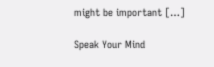might be important […]

Speak Your Mind